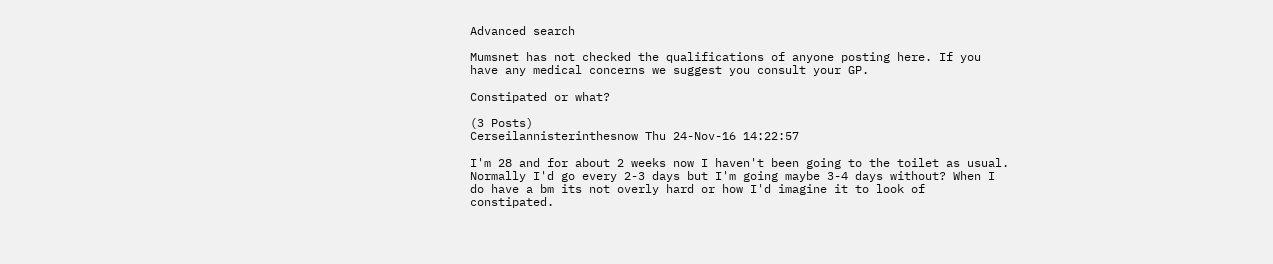Advanced search

Mumsnet has not checked the qualifications of anyone posting here. If you have any medical concerns we suggest you consult your GP.

Constipated or what?

(3 Posts)
Cerseilannisterinthesnow Thu 24-Nov-16 14:22:57

I'm 28 and for about 2 weeks now I haven't been going to the toilet as usual. Normally I'd go every 2-3 days but I'm going maybe 3-4 days without? When I do have a bm its not overly hard or how I'd imagine it to look of constipated.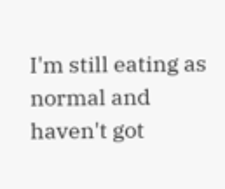I'm still eating as normal and haven't got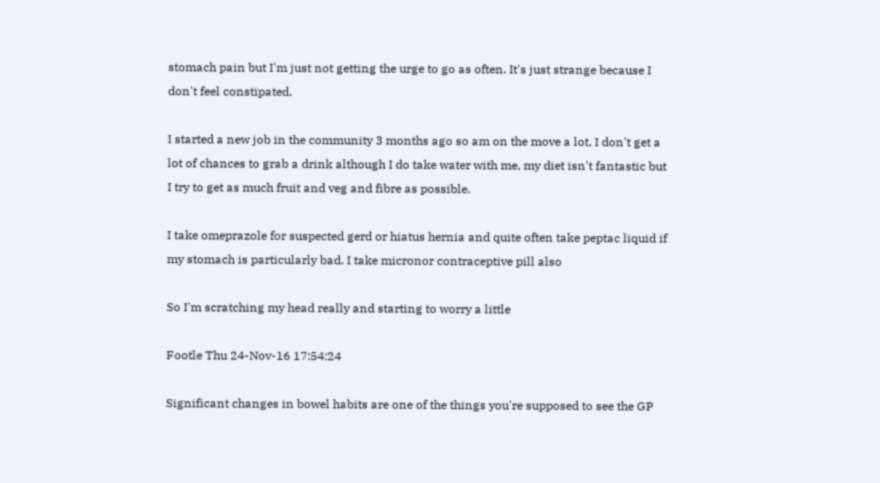stomach pain but I'm just not getting the urge to go as often. It's just strange because I don't feel constipated.

I started a new job in the community 3 months ago so am on the move a lot, I don't get a lot of chances to grab a drink although I do take water with me, my diet isn't fantastic but I try to get as much fruit and veg and fibre as possible.

I take omeprazole for suspected gerd or hiatus hernia and quite often take peptac liquid if my stomach is particularly bad. I take micronor contraceptive pill also

So I'm scratching my head really and starting to worry a little

Footle Thu 24-Nov-16 17:54:24

Significant changes in bowel habits are one of the things you're supposed to see the GP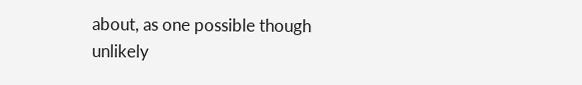about, as one possible though unlikely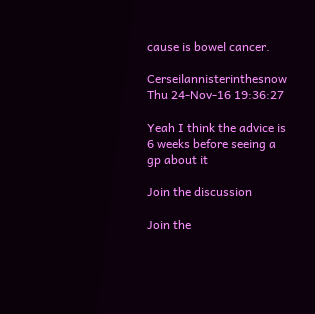cause is bowel cancer.

Cerseilannisterinthesnow Thu 24-Nov-16 19:36:27

Yeah I think the advice is 6 weeks before seeing a gp about it

Join the discussion

Join the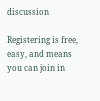discussion

Registering is free, easy, and means you can join in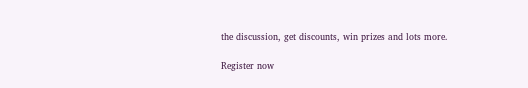the discussion, get discounts, win prizes and lots more.

Register now